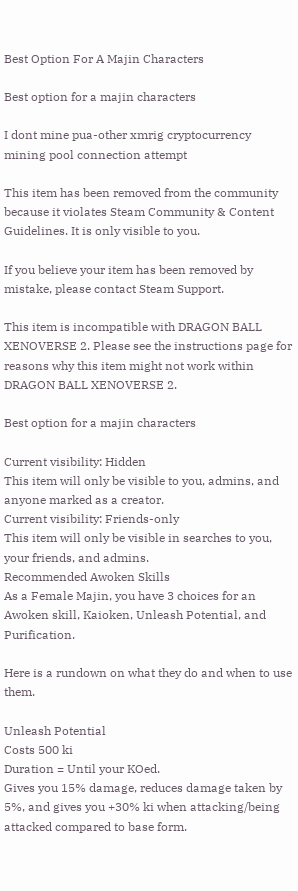Best Option For A Majin Characters

Best option for a majin characters

I dont mine pua-other xmrig cryptocurrency mining pool connection attempt

This item has been removed from the community because it violates Steam Community & Content Guidelines. It is only visible to you.

If you believe your item has been removed by mistake, please contact Steam Support.

This item is incompatible with DRAGON BALL XENOVERSE 2. Please see the instructions page for reasons why this item might not work within DRAGON BALL XENOVERSE 2.

Best option for a majin characters

Current visibility: Hidden
This item will only be visible to you, admins, and anyone marked as a creator.
Current visibility: Friends-only
This item will only be visible in searches to you, your friends, and admins.
Recommended Awoken Skills
As a Female Majin, you have 3 choices for an Awoken skill, Kaioken, Unleash Potential, and Purification.

Here is a rundown on what they do and when to use them.

Unleash Potential
Costs 500 ki
Duration = Until your KOed.
Gives you 15% damage, reduces damage taken by 5%, and gives you +30% ki when attacking/being attacked compared to base form.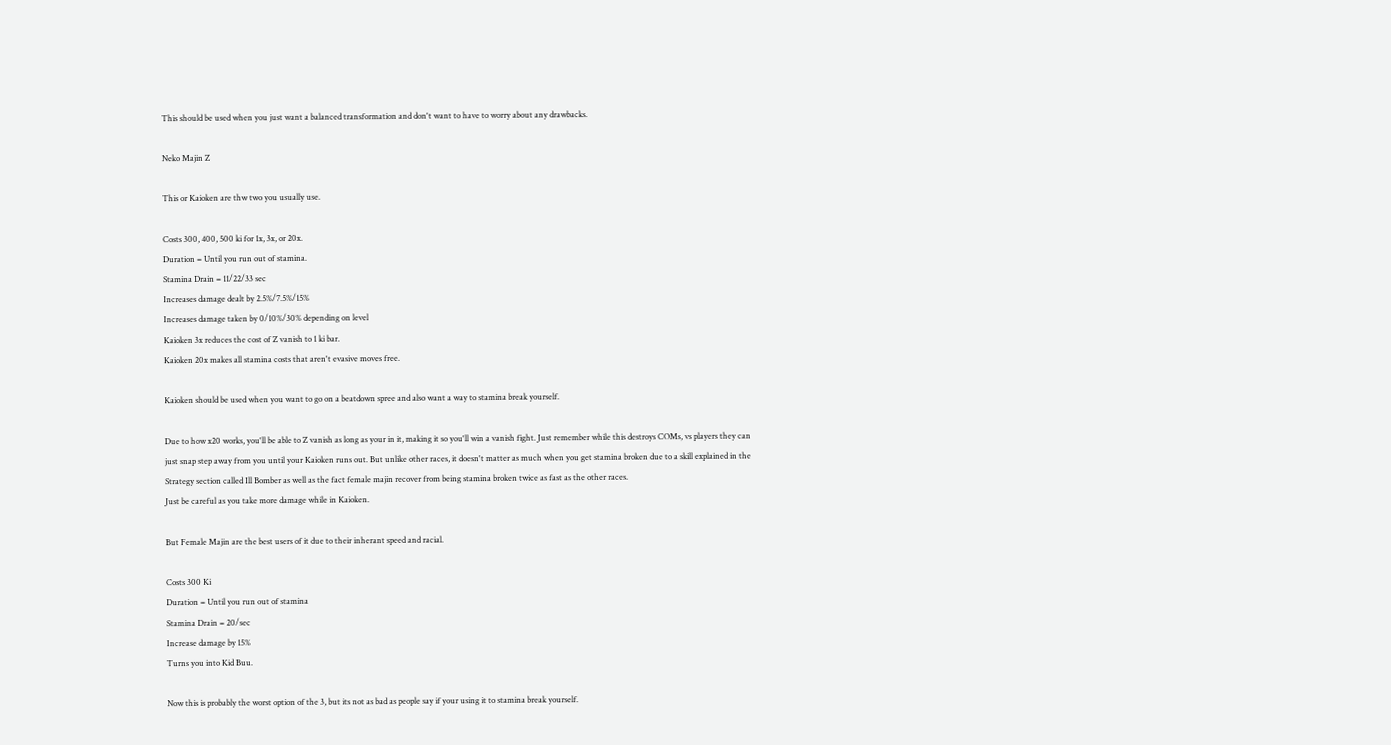This should be used when you just want a balanced transformation and don't want to have to worry about any drawbacks.

Neko Majin Z

This or Kaioken are thw two you usually use.

Costs 300, 400, 500 ki for 1x, 3x, or 20x.
Duration = Until you run out of stamina.
Stamina Drain = 11/22/33 sec
Increases damage dealt by 2.5%/7.5%/15%
Increases damage taken by 0/10%/30% depending on level
Kaioken 3x reduces the cost of Z vanish to 1 ki bar.
Kaioken 20x makes all stamina costs that aren't evasive moves free.

Kaioken should be used when you want to go on a beatdown spree and also want a way to stamina break yourself.

Due to how x20 works, you'll be able to Z vanish as long as your in it, making it so you'll win a vanish fight. Just remember while this destroys COMs, vs players they can just snap step away from you until your Kaioken runs out. But unlike other races, it doesn't matter as much when you get stamina broken due to a skill explained in the Strategy section called Ill Bomber as well as the fact female majin recover from being stamina broken twice as fast as the other races.
Just be careful as you take more damage while in Kaioken.

But Female Majin are the best users of it due to their inherant speed and racial.

Costs 300 Ki
Duration = Until you run out of stamina
Stamina Drain = 20/sec
Increase damage by 15%
Turns you into Kid Buu.

Now this is probably the worst option of the 3, but its not as bad as people say if your using it to stamina break yourself.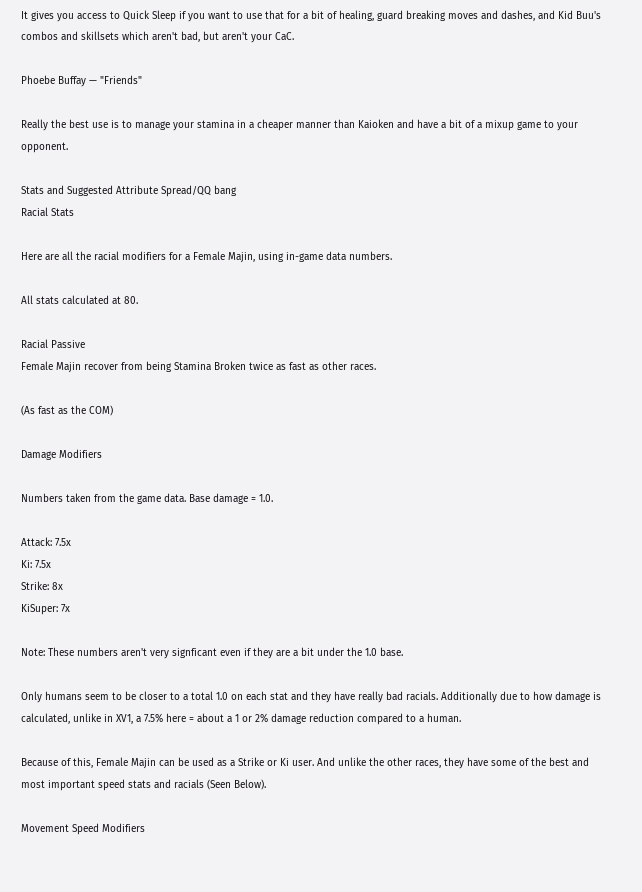It gives you access to Quick Sleep if you want to use that for a bit of healing, guard breaking moves and dashes, and Kid Buu's combos and skillsets which aren't bad, but aren't your CaC.

Phoebe Buffay — "Friends"

Really the best use is to manage your stamina in a cheaper manner than Kaioken and have a bit of a mixup game to your opponent.

Stats and Suggested Attribute Spread/QQ bang
Racial Stats

Here are all the racial modifiers for a Female Majin, using in-game data numbers.

All stats calculated at 80.

Racial Passive
Female Majin recover from being Stamina Broken twice as fast as other races.

(As fast as the COM)

Damage Modifiers

Numbers taken from the game data. Base damage = 1.0.

Attack: 7.5x
Ki: 7.5x
Strike: 8x
KiSuper: 7x

Note: These numbers aren't very signficant even if they are a bit under the 1.0 base.

Only humans seem to be closer to a total 1.0 on each stat and they have really bad racials. Additionally due to how damage is calculated, unlike in XV1, a 7.5% here = about a 1 or 2% damage reduction compared to a human.

Because of this, Female Majin can be used as a Strike or Ki user. And unlike the other races, they have some of the best and most important speed stats and racials (Seen Below).

Movement Speed Modifiers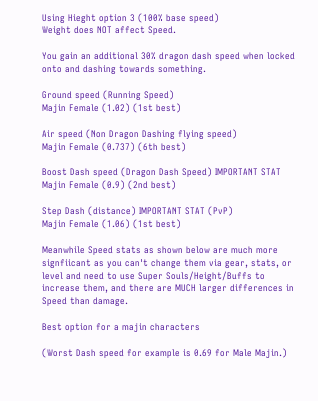Using Hieght option 3 (100% base speed)
Weight does NOT affect Speed.

You gain an additional 30% dragon dash speed when locked onto and dashing towards something.

Ground speed (Running Speed)
Majin Female (1.02) (1st best)

Air speed (Non Dragon Dashing flying speed)
Majin Female (0.737) (6th best)

Boost Dash speed (Dragon Dash Speed) IMPORTANT STAT
Majin Female (0.9) (2nd best)

Step Dash (distance) IMPORTANT STAT (PvP)
Majin Female (1.06) (1st best)

Meanwhile Speed stats as shown below are much more signfiicant as you can't change them via gear, stats, or level and need to use Super Souls/Height/Buffs to increase them, and there are MUCH larger differences in Speed than damage.

Best option for a majin characters

(Worst Dash speed for example is 0.69 for Male Majin.)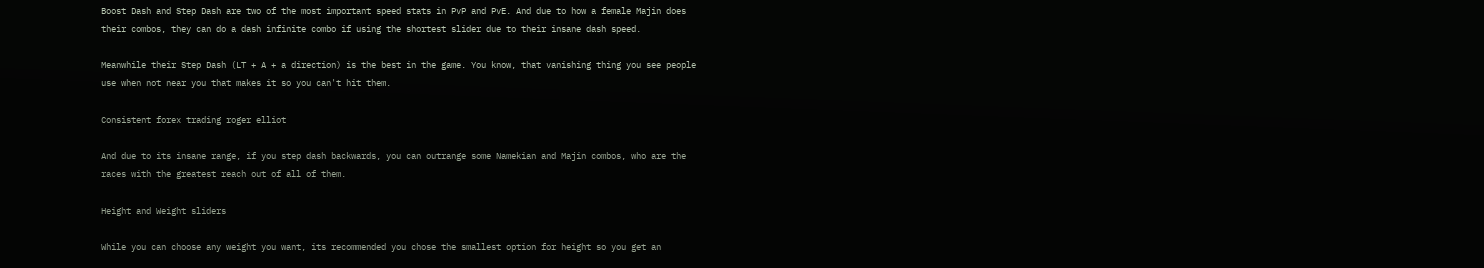Boost Dash and Step Dash are two of the most important speed stats in PvP and PvE. And due to how a female Majin does their combos, they can do a dash infinite combo if using the shortest slider due to their insane dash speed.

Meanwhile their Step Dash (LT + A + a direction) is the best in the game. You know, that vanishing thing you see people use when not near you that makes it so you can't hit them.

Consistent forex trading roger elliot

And due to its insane range, if you step dash backwards, you can outrange some Namekian and Majin combos, who are the races with the greatest reach out of all of them.

Height and Weight sliders

While you can choose any weight you want, its recommended you chose the smallest option for height so you get an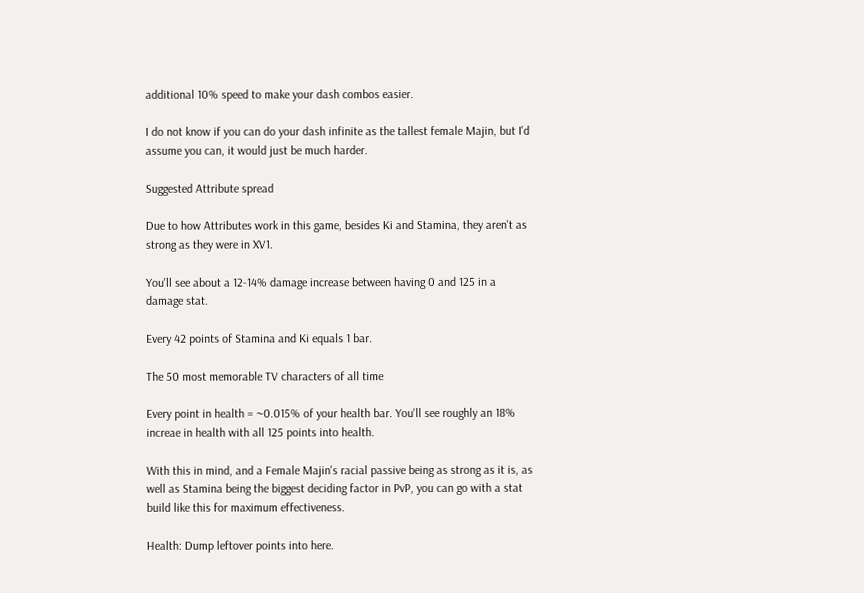additional 10% speed to make your dash combos easier.

I do not know if you can do your dash infinite as the tallest female Majin, but I'd assume you can, it would just be much harder.

Suggested Attribute spread

Due to how Attributes work in this game, besides Ki and Stamina, they aren't as strong as they were in XV1.

You'll see about a 12-14% damage increase between having 0 and 125 in a damage stat.

Every 42 points of Stamina and Ki equals 1 bar.

The 50 most memorable TV characters of all time

Every point in health = ~0.015% of your health bar. You'll see roughly an 18% increae in health with all 125 points into health.

With this in mind, and a Female Majin's racial passive being as strong as it is, as well as Stamina being the biggest deciding factor in PvP, you can go with a stat build like this for maximum effectiveness.

Health: Dump leftover points into here.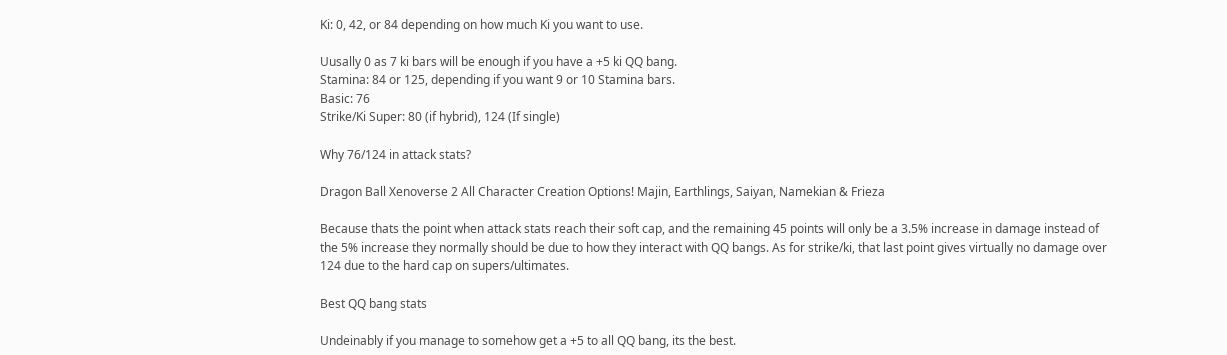Ki: 0, 42, or 84 depending on how much Ki you want to use.

Uusally 0 as 7 ki bars will be enough if you have a +5 ki QQ bang.
Stamina: 84 or 125, depending if you want 9 or 10 Stamina bars.
Basic: 76
Strike/Ki Super: 80 (if hybrid), 124 (If single)

Why 76/124 in attack stats?

Dragon Ball Xenoverse 2 All Character Creation Options! Majin, Earthlings, Saiyan, Namekian & Frieza

Because thats the point when attack stats reach their soft cap, and the remaining 45 points will only be a 3.5% increase in damage instead of the 5% increase they normally should be due to how they interact with QQ bangs. As for strike/ki, that last point gives virtually no damage over 124 due to the hard cap on supers/ultimates.

Best QQ bang stats

Undeinably if you manage to somehow get a +5 to all QQ bang, its the best.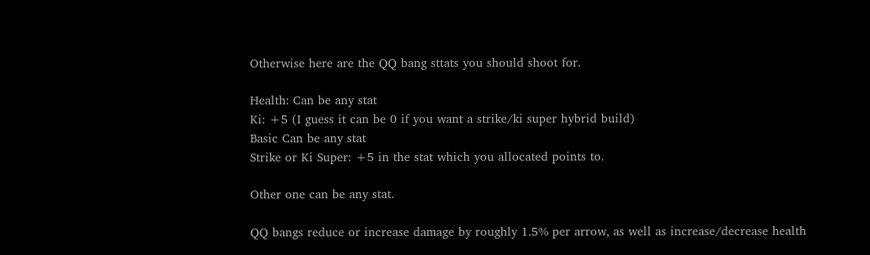Otherwise here are the QQ bang sttats you should shoot for.

Health: Can be any stat
Ki: +5 (I guess it can be 0 if you want a strike/ki super hybrid build)
Basic Can be any stat
Strike or Ki Super: +5 in the stat which you allocated points to.

Other one can be any stat.

QQ bangs reduce or increase damage by roughly 1.5% per arrow, as well as increase/decrease health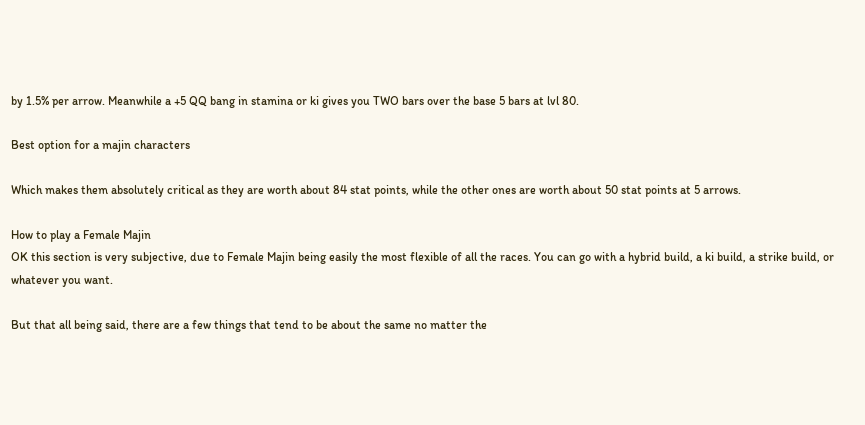by 1.5% per arrow. Meanwhile a +5 QQ bang in stamina or ki gives you TWO bars over the base 5 bars at lvl 80.

Best option for a majin characters

Which makes them absolutely critical as they are worth about 84 stat points, while the other ones are worth about 50 stat points at 5 arrows.

How to play a Female Majin
OK this section is very subjective, due to Female Majin being easily the most flexible of all the races. You can go with a hybrid build, a ki build, a strike build, or whatever you want.

But that all being said, there are a few things that tend to be about the same no matter the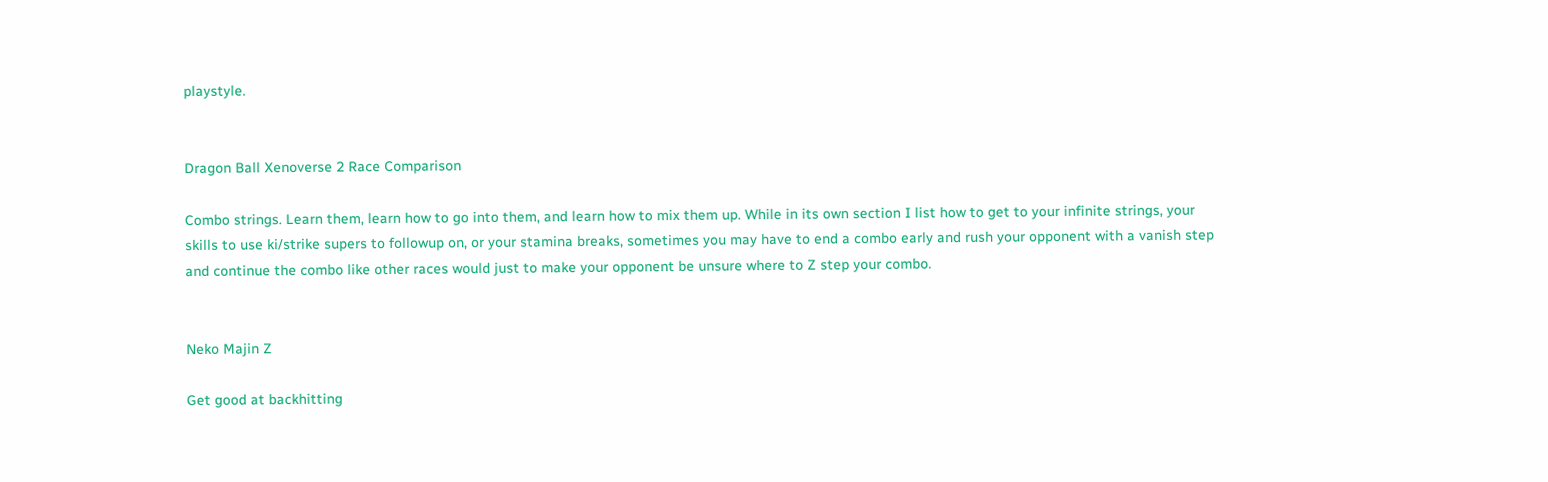playstyle.


Dragon Ball Xenoverse 2 Race Comparison

Combo strings. Learn them, learn how to go into them, and learn how to mix them up. While in its own section I list how to get to your infinite strings, your skills to use ki/strike supers to followup on, or your stamina breaks, sometimes you may have to end a combo early and rush your opponent with a vanish step and continue the combo like other races would just to make your opponent be unsure where to Z step your combo.


Neko Majin Z

Get good at backhitting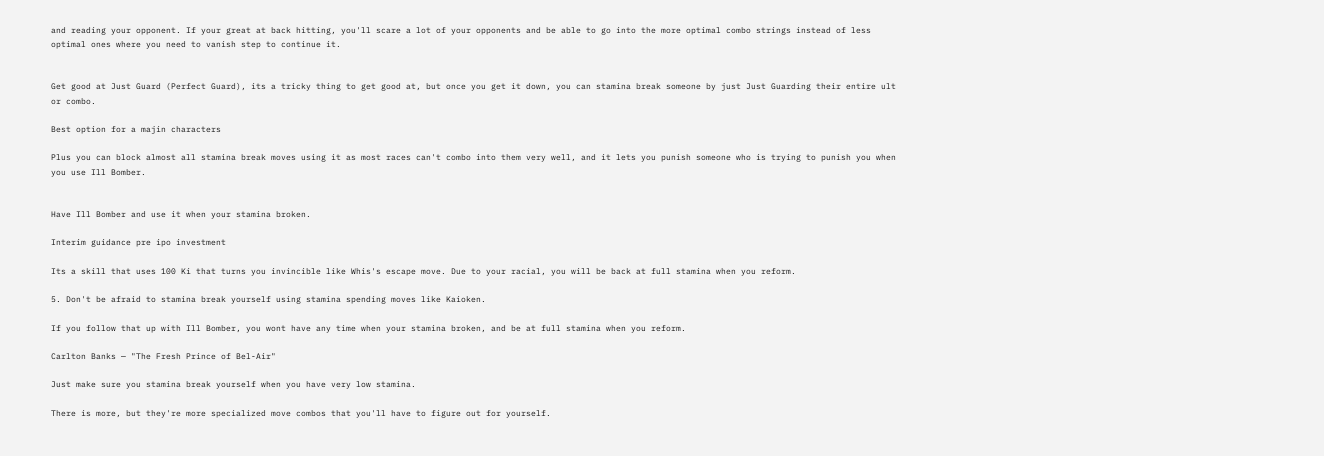and reading your opponent. If your great at back hitting, you'll scare a lot of your opponents and be able to go into the more optimal combo strings instead of less optimal ones where you need to vanish step to continue it.


Get good at Just Guard (Perfect Guard), its a tricky thing to get good at, but once you get it down, you can stamina break someone by just Just Guarding their entire ult or combo.

Best option for a majin characters

Plus you can block almost all stamina break moves using it as most races can't combo into them very well, and it lets you punish someone who is trying to punish you when you use Ill Bomber.


Have Ill Bomber and use it when your stamina broken.

Interim guidance pre ipo investment

Its a skill that uses 100 Ki that turns you invincible like Whis's escape move. Due to your racial, you will be back at full stamina when you reform.

5. Don't be afraid to stamina break yourself using stamina spending moves like Kaioken.

If you follow that up with Ill Bomber, you wont have any time when your stamina broken, and be at full stamina when you reform.

Carlton Banks — "The Fresh Prince of Bel-Air"

Just make sure you stamina break yourself when you have very low stamina.

There is more, but they're more specialized move combos that you'll have to figure out for yourself.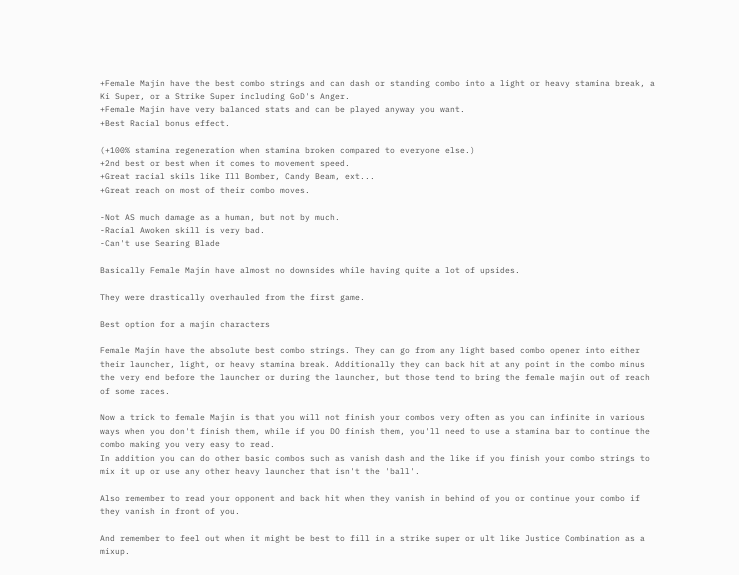+Female Majin have the best combo strings and can dash or standing combo into a light or heavy stamina break, a Ki Super, or a Strike Super including GoD's Anger.
+Female Majin have very balanced stats and can be played anyway you want.
+Best Racial bonus effect.

(+100% stamina regeneration when stamina broken compared to everyone else.)
+2nd best or best when it comes to movement speed.
+Great racial skils like Ill Bomber, Candy Beam, ext...
+Great reach on most of their combo moves.

-Not AS much damage as a human, but not by much.
-Racial Awoken skill is very bad.
-Can't use Searing Blade

Basically Female Majin have almost no downsides while having quite a lot of upsides.

They were drastically overhauled from the first game.

Best option for a majin characters

Female Majin have the absolute best combo strings. They can go from any light based combo opener into either their launcher, light, or heavy stamina break. Additionally they can back hit at any point in the combo minus the very end before the launcher or during the launcher, but those tend to bring the female majin out of reach of some races.

Now a trick to female Majin is that you will not finish your combos very often as you can infinite in various ways when you don't finish them, while if you DO finish them, you'll need to use a stamina bar to continue the combo making you very easy to read.
In addition you can do other basic combos such as vanish dash and the like if you finish your combo strings to mix it up or use any other heavy launcher that isn't the 'ball'.

Also remember to read your opponent and back hit when they vanish in behind of you or continue your combo if they vanish in front of you.

And remember to feel out when it might be best to fill in a strike super or ult like Justice Combination as a mixup.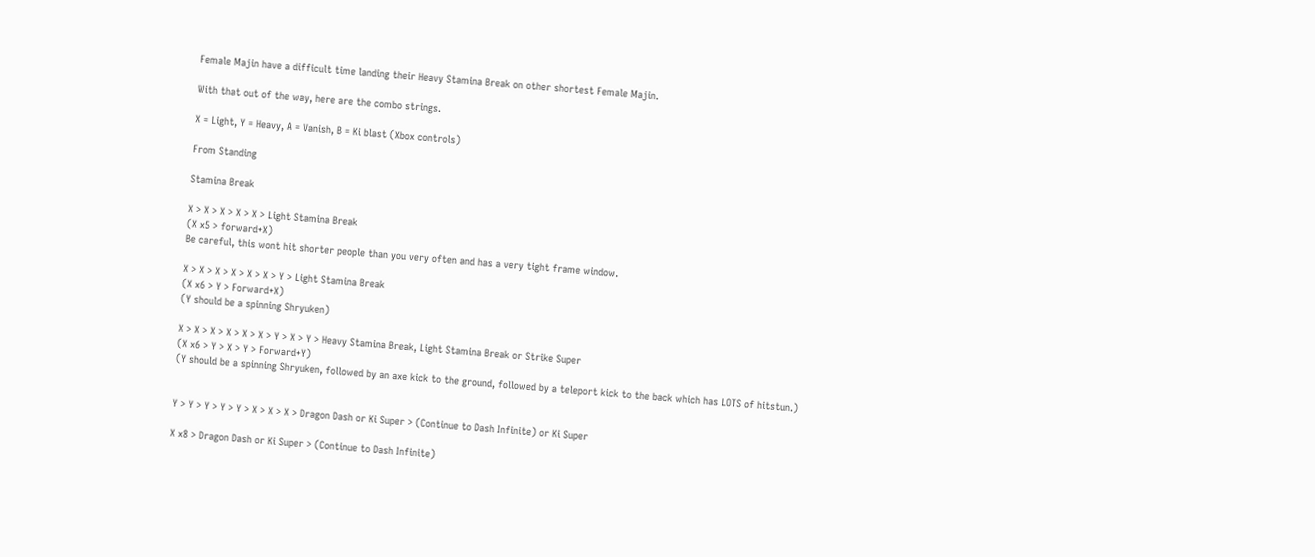Female Majin have a difficult time landing their Heavy Stamina Break on other shortest Female Majin.

With that out of the way, here are the combo strings.

X = Light, Y = Heavy, A = Vanish, B = Ki blast (Xbox controls)

From Standing

Stamina Break

X > X > X > X > X > Light Stamina Break
(X x5 > forward+X)
Be careful, this wont hit shorter people than you very often and has a very tight frame window.

X > X > X > X > X > X > Y > Light Stamina Break
(X x6 > Y > Forward+X)
(Y should be a spinning Shryuken)

X > X > X > X > X > X > Y > X > Y > Heavy Stamina Break, Light Stamina Break or Strike Super
(X x6 > Y > X > Y > Forward+Y)
(Y should be a spinning Shryuken, followed by an axe kick to the ground, followed by a teleport kick to the back which has LOTS of hitstun.)


Y > Y > Y > Y > Y > X > X > X > Dragon Dash or Ki Super > (Continue to Dash Infinite) or Ki Super

X x8 > Dragon Dash or Ki Super > (Continue to Dash Infinite)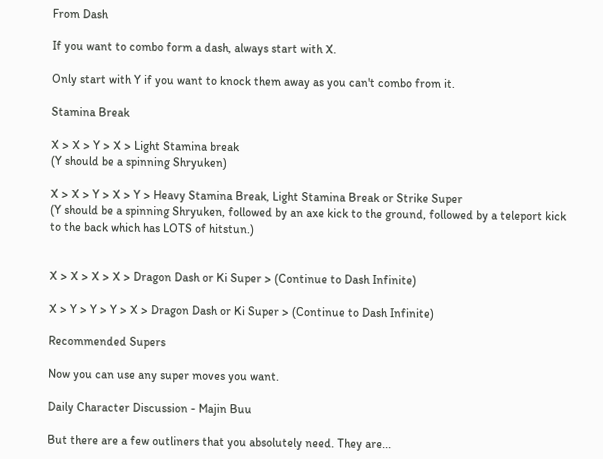From Dash

If you want to combo form a dash, always start with X.

Only start with Y if you want to knock them away as you can't combo from it.

Stamina Break

X > X > Y > X > Light Stamina break
(Y should be a spinning Shryuken)

X > X > Y > X > Y > Heavy Stamina Break, Light Stamina Break or Strike Super
(Y should be a spinning Shryuken, followed by an axe kick to the ground, followed by a teleport kick to the back which has LOTS of hitstun.)


X > X > X > X > Dragon Dash or Ki Super > (Continue to Dash Infinite)

X > Y > Y > Y > X > Dragon Dash or Ki Super > (Continue to Dash Infinite)

Recommended Supers

Now you can use any super moves you want.

Daily Character Discussion - Majin Buu

But there are a few outliners that you absolutely need. They are...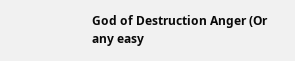God of Destruction Anger (Or any easy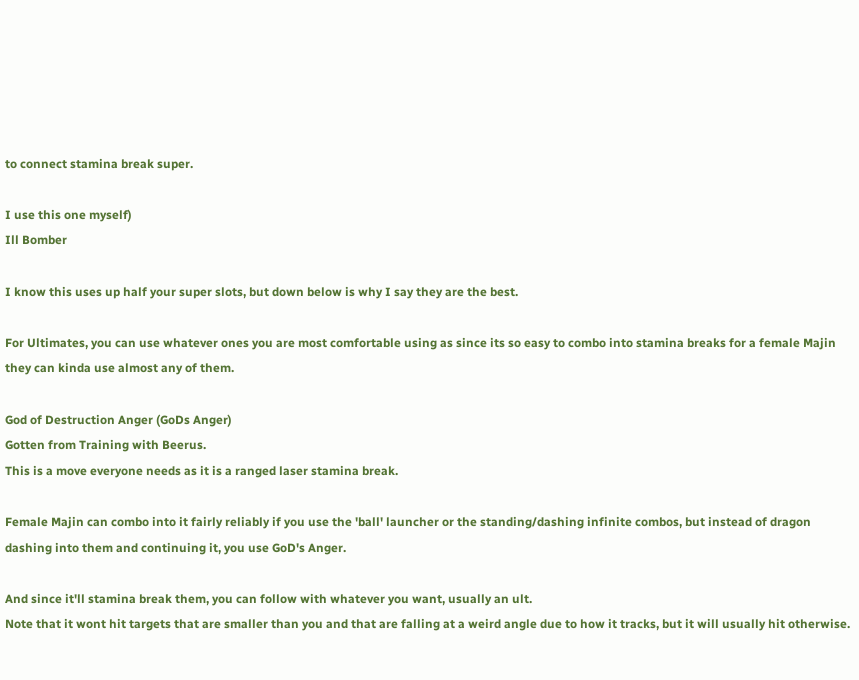to connect stamina break super.

I use this one myself)
Ill Bomber

I know this uses up half your super slots, but down below is why I say they are the best.

For Ultimates, you can use whatever ones you are most comfortable using as since its so easy to combo into stamina breaks for a female Majin they can kinda use almost any of them.

God of Destruction Anger (GoDs Anger)
Gotten from Training with Beerus.
This is a move everyone needs as it is a ranged laser stamina break.

Female Majin can combo into it fairly reliably if you use the 'ball' launcher or the standing/dashing infinite combos, but instead of dragon dashing into them and continuing it, you use GoD's Anger.

And since it'll stamina break them, you can follow with whatever you want, usually an ult.
Note that it wont hit targets that are smaller than you and that are falling at a weird angle due to how it tracks, but it will usually hit otherwise.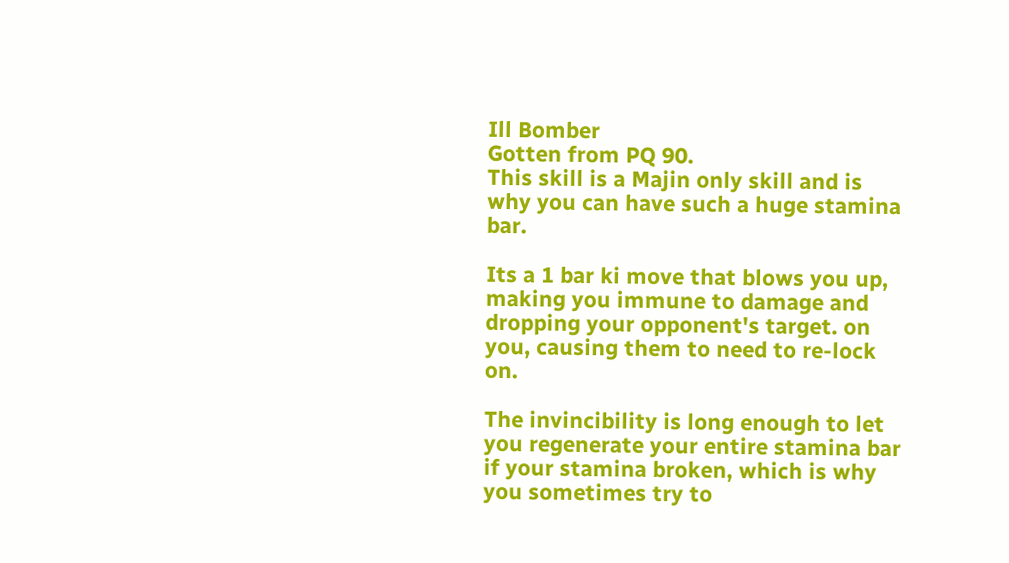Ill Bomber
Gotten from PQ 90.
This skill is a Majin only skill and is why you can have such a huge stamina bar.

Its a 1 bar ki move that blows you up, making you immune to damage and dropping your opponent's target. on you, causing them to need to re-lock on.

The invincibility is long enough to let you regenerate your entire stamina bar if your stamina broken, which is why you sometimes try to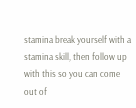stamina break yourself with a stamina skill, then follow up with this so you can come out of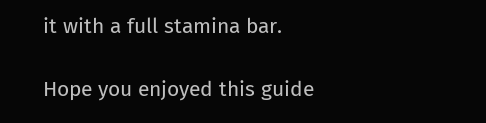it with a full stamina bar.

Hope you enjoyed this guide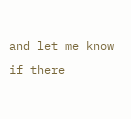and let me know if there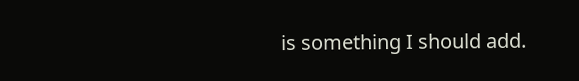is something I should add.